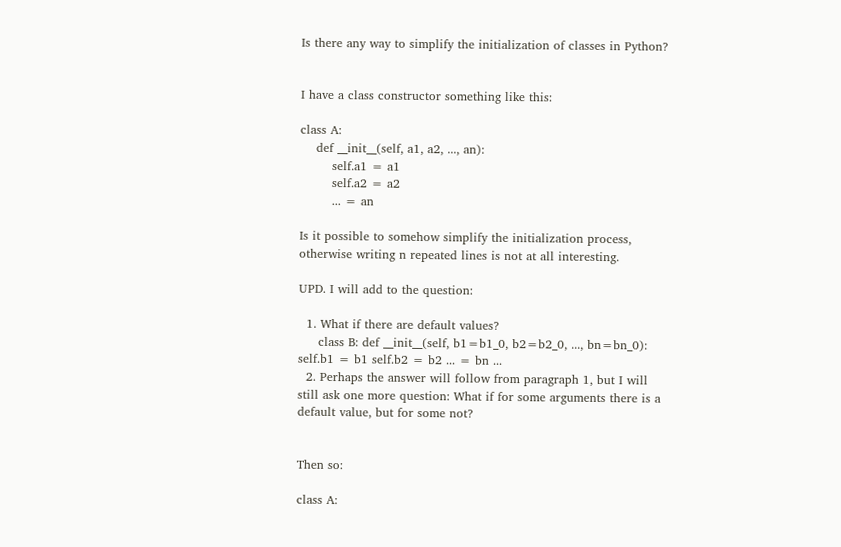Is there any way to simplify the initialization of classes in Python?


I have a class constructor something like this:

class A:
    def __init__(self, a1, a2, ..., an):
        self.a1 = a1
        self.a2 = a2
        ... = an

Is it possible to somehow simplify the initialization process, otherwise writing n repeated lines is not at all interesting.

UPD. I will add to the question:

  1. What if there are default values?
     class B: def __init__(self, b1=b1_0, b2=b2_0, ..., bn=bn_0): self.b1 = b1 self.b2 = b2 ... = bn ...
  2. Perhaps the answer will follow from paragraph 1, but I will still ask one more question: What if for some arguments there is a default value, but for some not?


Then so:

class A: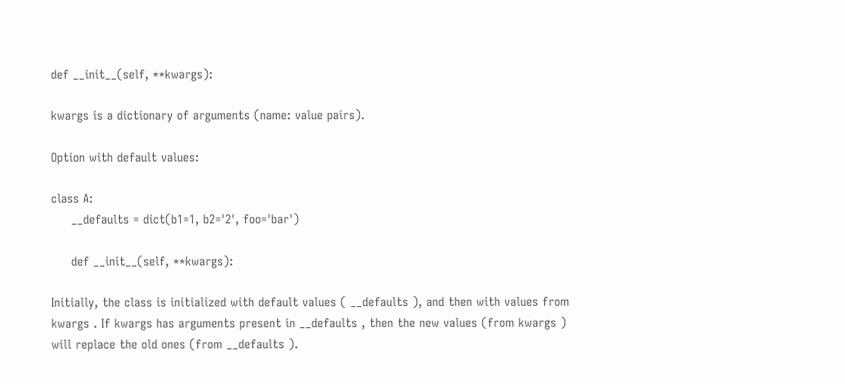def __init__(self, **kwargs):

kwargs is a dictionary of arguments (name: value pairs).

Option with default values:

class A:
     __defaults = dict(b1=1, b2='2', foo='bar')

     def __init__(self, **kwargs):

Initially, the class is initialized with default values ( __defaults ), and then with values from kwargs . If kwargs has arguments present in __defaults , then the new values (from kwargs ) will replace the old ones (from __defaults ).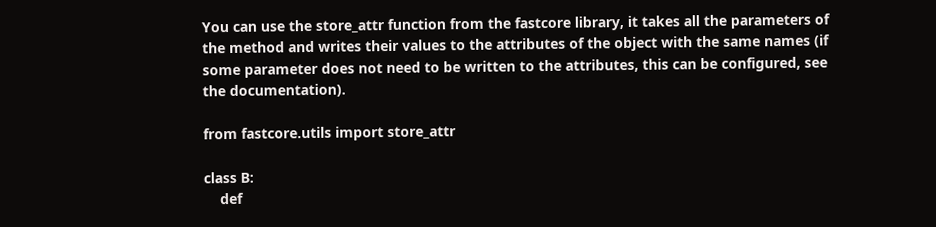You can use the store_attr function from the fastcore library, it takes all the parameters of the method and writes their values to the attributes of the object with the same names (if some parameter does not need to be written to the attributes, this can be configured, see the documentation).

from fastcore.utils import store_attr

class B:
    def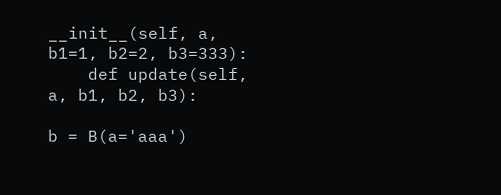__init__(self, a, b1=1, b2=2, b3=333):
    def update(self, a, b1, b2, b3):

b = B(a='aaa')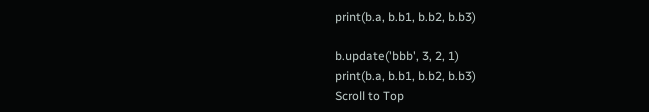print(b.a, b.b1, b.b2, b.b3)

b.update('bbb', 3, 2, 1)
print(b.a, b.b1, b.b2, b.b3)
Scroll to Top